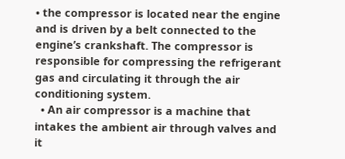• the compressor is located near the engine and is driven by a belt connected to the engine’s crankshaft. The compressor is responsible for compressing the refrigerant gas and circulating it through the air conditioning system.
  • An air compressor is a machine that intakes the ambient air through valves and it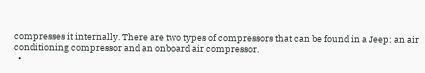compresses it internally. There are two types of compressors that can be found in a Jeep: an air conditioning compressor and an onboard air compressor.
  •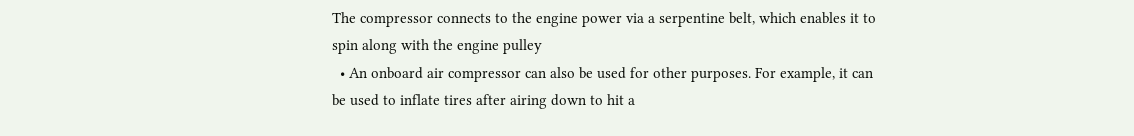The compressor connects to the engine power via a serpentine belt, which enables it to spin along with the engine pulley
  • An onboard air compressor can also be used for other purposes. For example, it can be used to inflate tires after airing down to hit a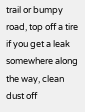trail or bumpy road, top off a tire if you get a leak somewhere along the way, clean dust off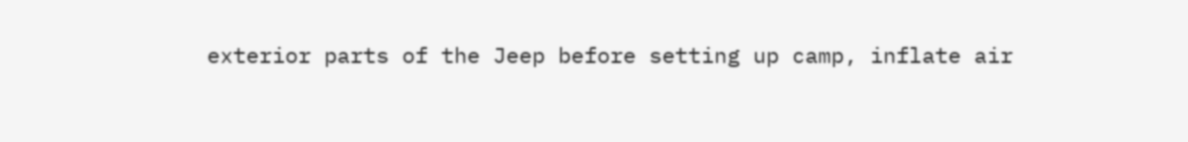exterior parts of the Jeep before setting up camp, inflate air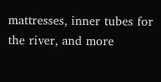mattresses, inner tubes for the river, and more